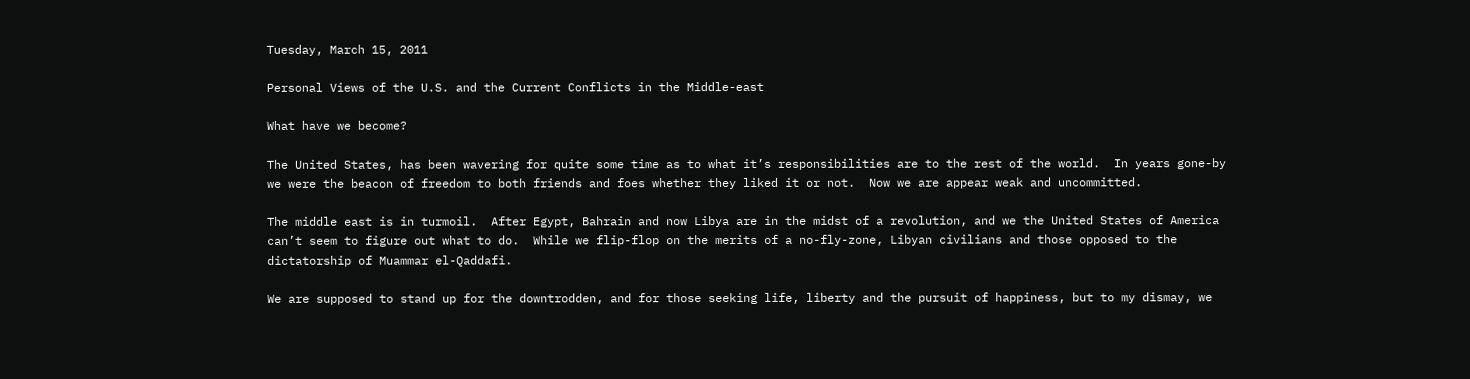Tuesday, March 15, 2011

Personal Views of the U.S. and the Current Conflicts in the Middle-east

What have we become?

The United States, has been wavering for quite some time as to what it’s responsibilities are to the rest of the world.  In years gone-by we were the beacon of freedom to both friends and foes whether they liked it or not.  Now we are appear weak and uncommitted.

The middle east is in turmoil.  After Egypt, Bahrain and now Libya are in the midst of a revolution, and we the United States of America can’t seem to figure out what to do.  While we flip-flop on the merits of a no-fly-zone, Libyan civilians and those opposed to the dictatorship of Muammar el-Qaddafi.

We are supposed to stand up for the downtrodden, and for those seeking life, liberty and the pursuit of happiness, but to my dismay, we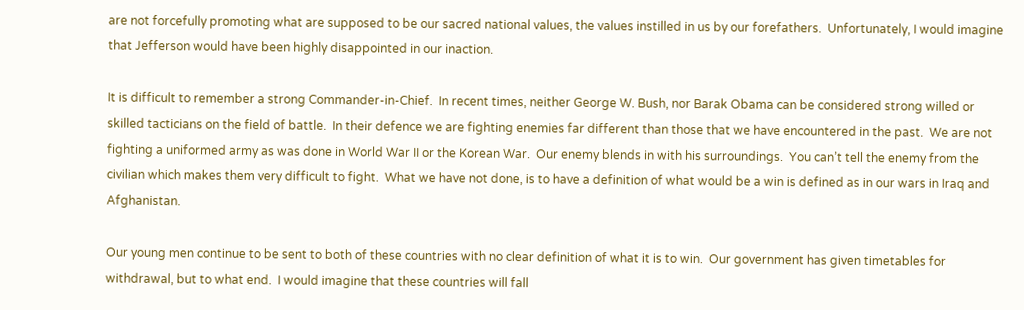are not forcefully promoting what are supposed to be our sacred national values, the values instilled in us by our forefathers.  Unfortunately, I would imagine that Jefferson would have been highly disappointed in our inaction.

It is difficult to remember a strong Commander-in-Chief.  In recent times, neither George W. Bush, nor Barak Obama can be considered strong willed or skilled tacticians on the field of battle.  In their defence we are fighting enemies far different than those that we have encountered in the past.  We are not fighting a uniformed army as was done in World War II or the Korean War.  Our enemy blends in with his surroundings.  You can’t tell the enemy from the civilian which makes them very difficult to fight.  What we have not done, is to have a definition of what would be a win is defined as in our wars in Iraq and Afghanistan.

Our young men continue to be sent to both of these countries with no clear definition of what it is to win.  Our government has given timetables for withdrawal, but to what end.  I would imagine that these countries will fall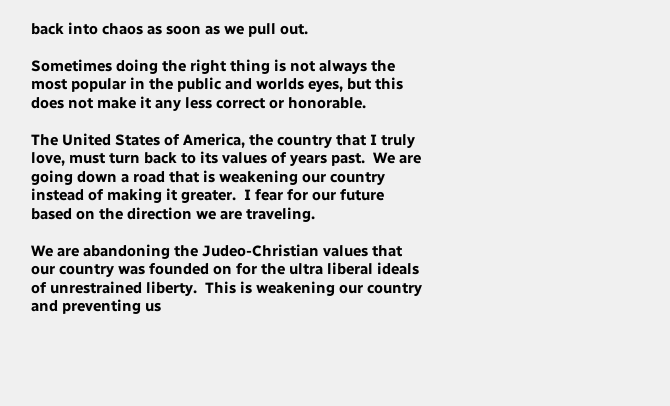back into chaos as soon as we pull out.

Sometimes doing the right thing is not always the most popular in the public and worlds eyes, but this does not make it any less correct or honorable.

The United States of America, the country that I truly love, must turn back to its values of years past.  We are going down a road that is weakening our country instead of making it greater.  I fear for our future based on the direction we are traveling.

We are abandoning the Judeo-Christian values that our country was founded on for the ultra liberal ideals of unrestrained liberty.  This is weakening our country and preventing us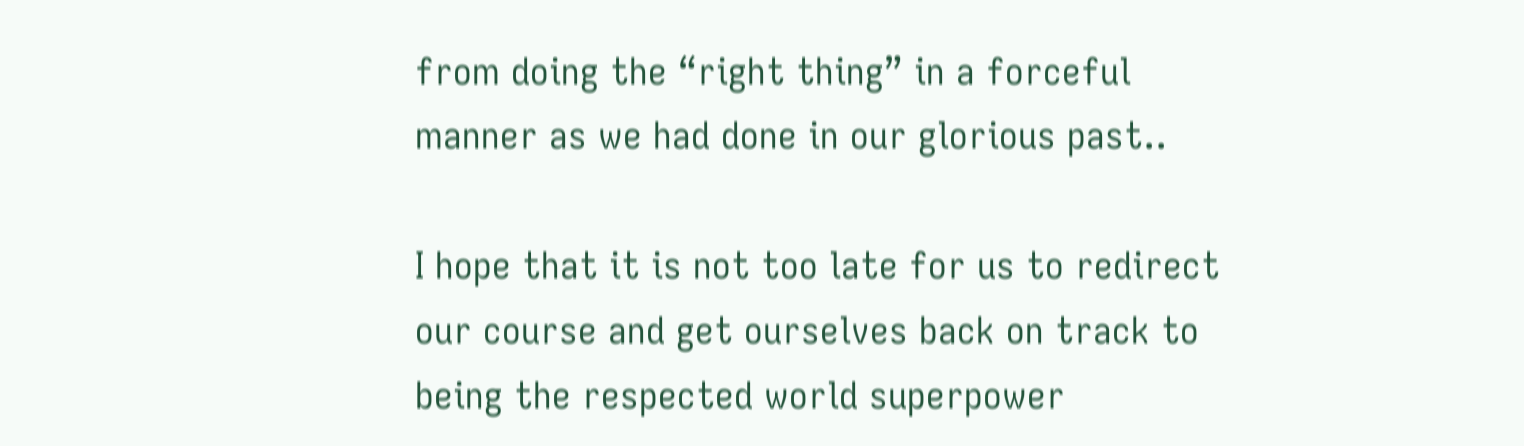from doing the “right thing” in a forceful manner as we had done in our glorious past..

I hope that it is not too late for us to redirect our course and get ourselves back on track to being the respected world superpower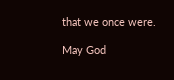that we once were.

May God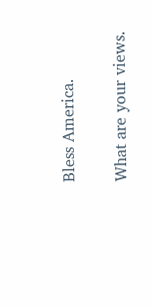Bless America.

What are your views.